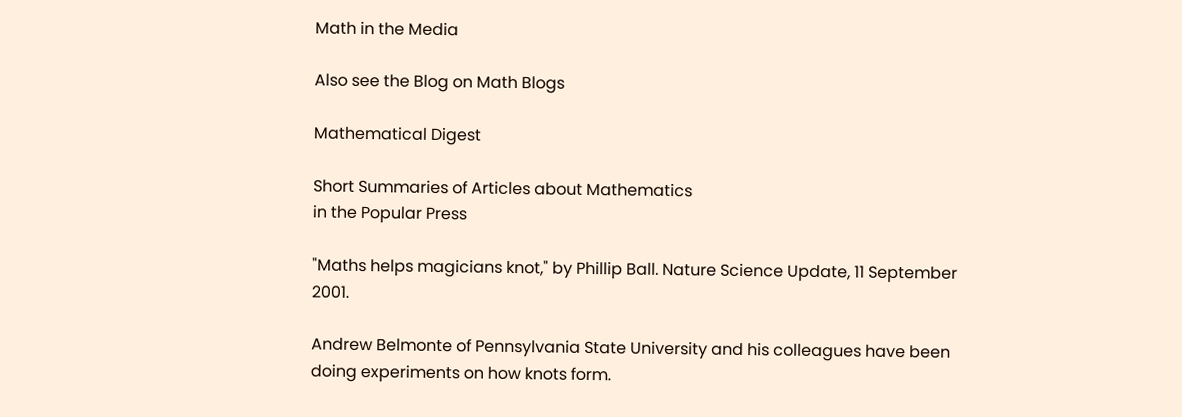Math in the Media

Also see the Blog on Math Blogs

Mathematical Digest

Short Summaries of Articles about Mathematics
in the Popular Press

"Maths helps magicians knot," by Phillip Ball. Nature Science Update, 11 September 2001.

Andrew Belmonte of Pennsylvania State University and his colleagues have been doing experiments on how knots form.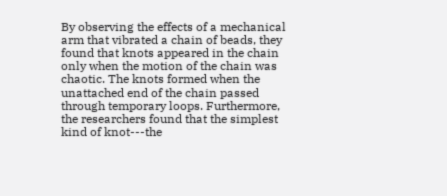By observing the effects of a mechanical arm that vibrated a chain of beads, they found that knots appeared in the chain only when the motion of the chain was chaotic. The knots formed when the unattached end of the chain passed through temporary loops. Furthermore, the researchers found that the simplest kind of knot---the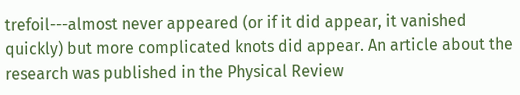trefoil---almost never appeared (or if it did appear, it vanished quickly) but more complicated knots did appear. An article about the research was published in the Physical Review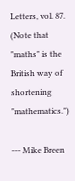Letters, vol. 87. (Note that "maths" is the British way of shortening "mathematics.")

--- Mike Breen